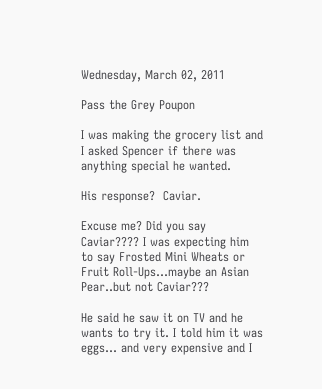Wednesday, March 02, 2011

Pass the Grey Poupon

I was making the grocery list and I asked Spencer if there was anything special he wanted.

His response?  Caviar.

Excuse me? Did you say Caviar???? I was expecting him to say Frosted Mini Wheats or Fruit Roll-Ups...maybe an Asian Pear..but not Caviar???

He said he saw it on TV and he wants to try it. I told him it was eggs... and very expensive and I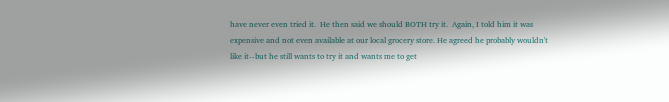have never even tried it.  He then said we should BOTH try it.  Again, I told him it was expensive and not even available at our local grocery store. He agreed he probably wouldn't like it--but he still wants to try it and wants me to get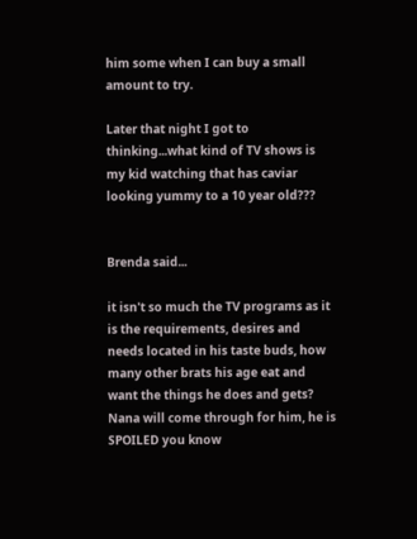him some when I can buy a small amount to try.

Later that night I got to thinking...what kind of TV shows is my kid watching that has caviar looking yummy to a 10 year old???


Brenda said...

it isn't so much the TV programs as it is the requirements, desires and needs located in his taste buds, how many other brats his age eat and want the things he does and gets? Nana will come through for him, he is SPOILED you know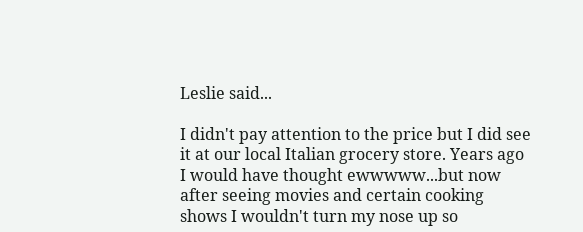Leslie said...

I didn't pay attention to the price but I did see it at our local Italian grocery store. Years ago I would have thought ewwwww...but now after seeing movies and certain cooking shows I wouldn't turn my nose up so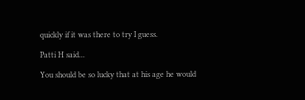quickly if it was there to try I guess.

Patti H said...

You should be so lucky that at his age he would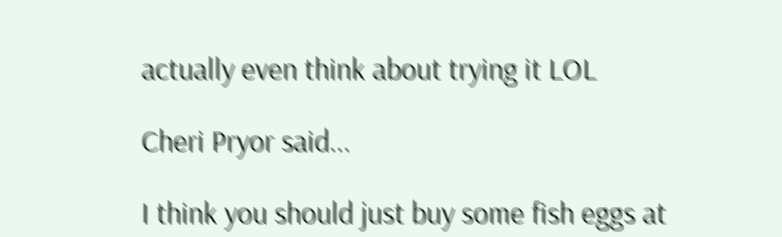actually even think about trying it LOL

Cheri Pryor said...

I think you should just buy some fish eggs at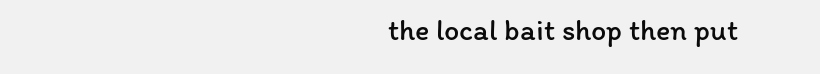the local bait shop then put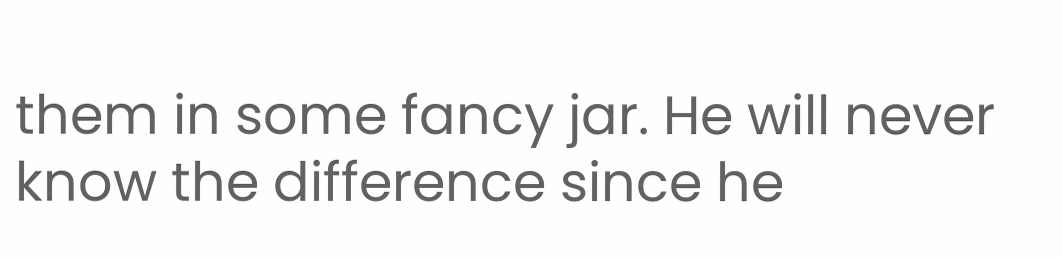them in some fancy jar. He will never know the difference since he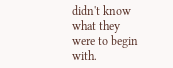didn't know what they were to begin with.